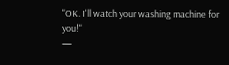"OK. I'll watch your washing machine for you!"
—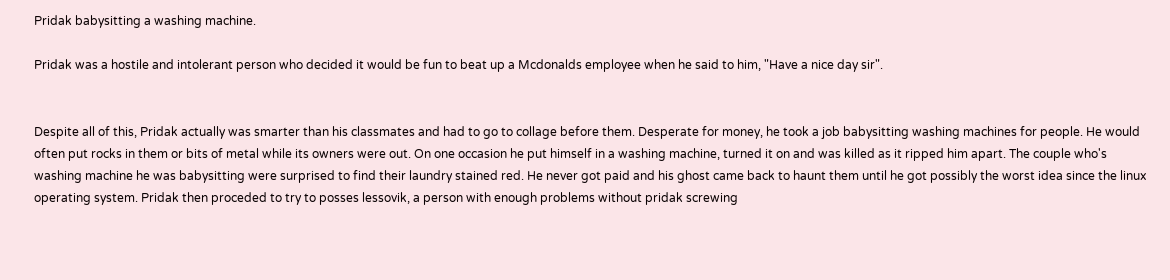Pridak babysitting a washing machine.

Pridak was a hostile and intolerant person who decided it would be fun to beat up a Mcdonalds employee when he said to him, "Have a nice day sir".


Despite all of this, Pridak actually was smarter than his classmates and had to go to collage before them. Desperate for money, he took a job babysitting washing machines for people. He would often put rocks in them or bits of metal while its owners were out. On one occasion he put himself in a washing machine, turned it on and was killed as it ripped him apart. The couple who's washing machine he was babysitting were surprised to find their laundry stained red. He never got paid and his ghost came back to haunt them until he got possibly the worst idea since the linux operating system. Pridak then proceded to try to posses lessovik, a person with enough problems without pridak screwing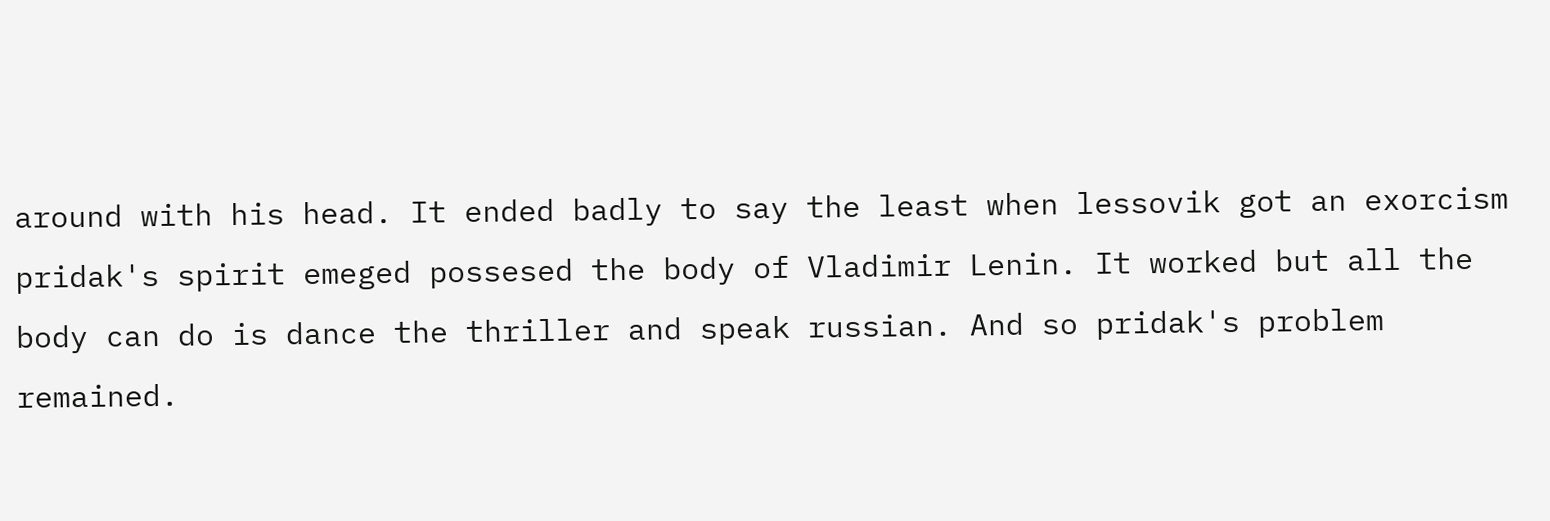around with his head. It ended badly to say the least when lessovik got an exorcism pridak's spirit emeged possesed the body of Vladimir Lenin. It worked but all the body can do is dance the thriller and speak russian. And so pridak's problem remained.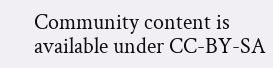Community content is available under CC-BY-SA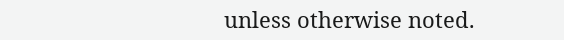unless otherwise noted.